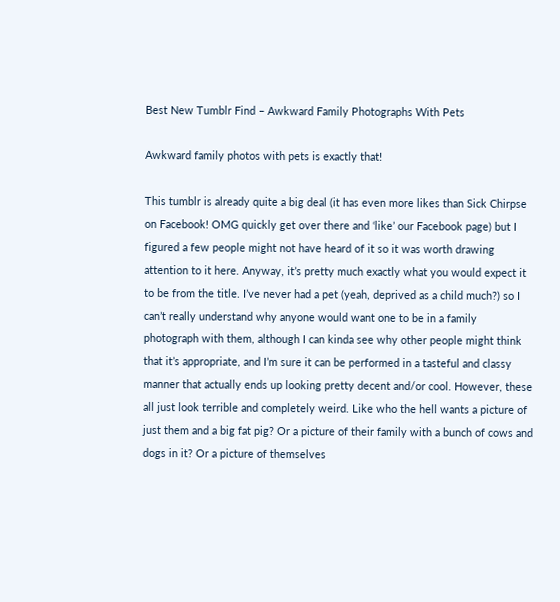Best New Tumblr Find – Awkward Family Photographs With Pets

Awkward family photos with pets is exactly that!

This tumblr is already quite a big deal (it has even more likes than Sick Chirpse on Facebook! OMG quickly get over there and ‘like’ our Facebook page) but I figured a few people might not have heard of it so it was worth drawing attention to it here. Anyway, it’s pretty much exactly what you would expect it to be from the title. I’ve never had a pet (yeah, deprived as a child much?) so I can’t really understand why anyone would want one to be in a family photograph with them, although I can kinda see why other people might think that it’s appropriate, and I’m sure it can be performed in a tasteful and classy manner that actually ends up looking pretty decent and/or cool. However, these all just look terrible and completely weird. Like who the hell wants a picture of just them and a big fat pig? Or a picture of their family with a bunch of cows and dogs in it? Or a picture of themselves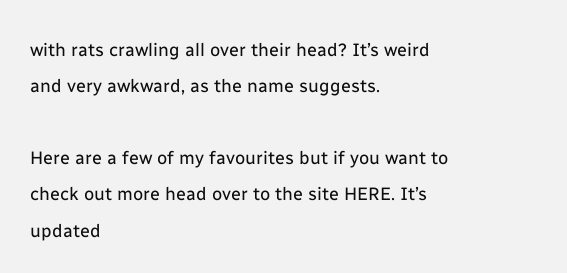with rats crawling all over their head? It’s weird and very awkward, as the name suggests.

Here are a few of my favourites but if you want to check out more head over to the site HERE. It’s updated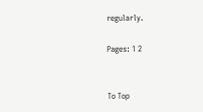regularly.

Pages: 1 2


To Top